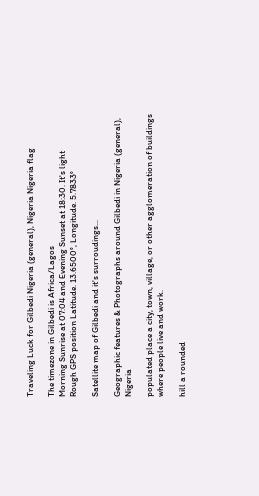Traveling Luck for Gilbedi Nigeria (general), Nigeria Nigeria flag

The timezone in Gilbedi is Africa/Lagos
Morning Sunrise at 07:04 and Evening Sunset at 18:30. It's light
Rough GPS position Latitude. 13.6500°, Longitude. 5.7833°

Satellite map of Gilbedi and it's surroudings...

Geographic features & Photographs around Gilbedi in Nigeria (general), Nigeria

populated place a city, town, village, or other agglomeration of buildings where people live and work.

hill a rounded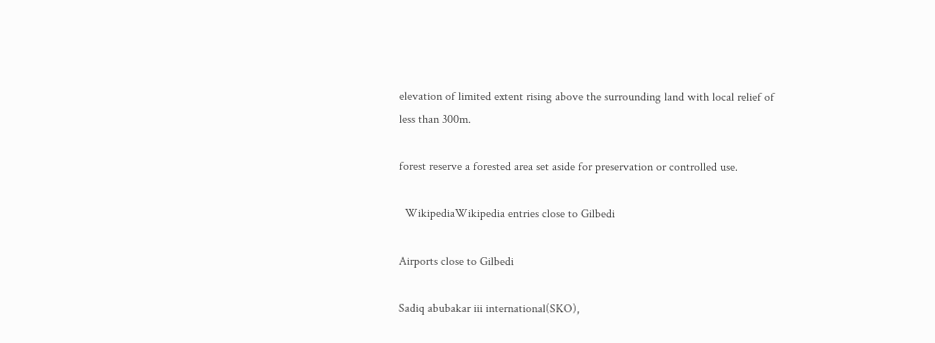elevation of limited extent rising above the surrounding land with local relief of less than 300m.

forest reserve a forested area set aside for preservation or controlled use.

  WikipediaWikipedia entries close to Gilbedi

Airports close to Gilbedi

Sadiq abubakar iii international(SKO),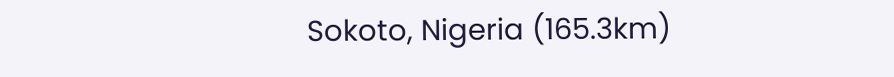Sokoto, Nigeria (165.3km)